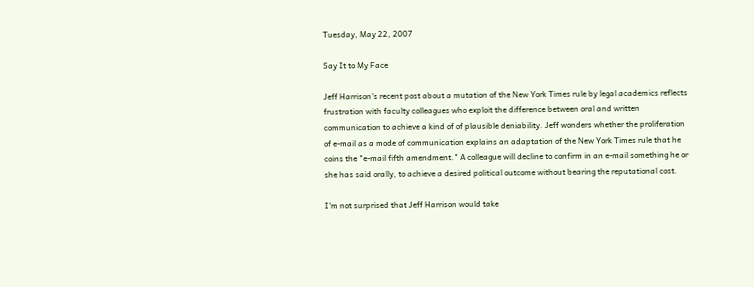Tuesday, May 22, 2007

Say It to My Face

Jeff Harrison's recent post about a mutation of the New York Times rule by legal academics reflects frustration with faculty colleagues who exploit the difference between oral and written communication to achieve a kind of of plausible deniability. Jeff wonders whether the proliferation of e-mail as a mode of communication explains an adaptation of the New York Times rule that he coins the "e-mail fifth amendment." A colleague will decline to confirm in an e-mail something he or she has said orally, to achieve a desired political outcome without bearing the reputational cost.

I'm not surprised that Jeff Harrison would take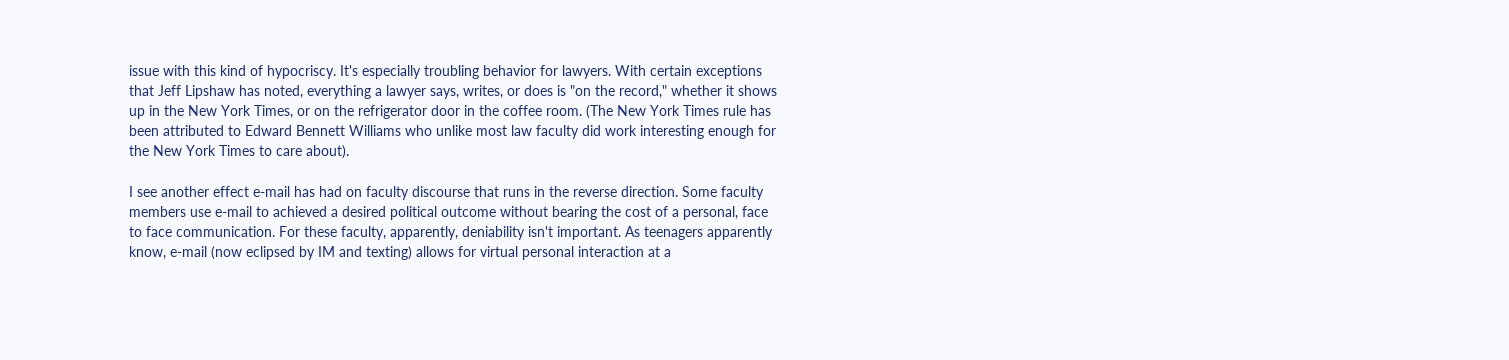issue with this kind of hypocriscy. It's especially troubling behavior for lawyers. With certain exceptions that Jeff Lipshaw has noted, everything a lawyer says, writes, or does is "on the record," whether it shows up in the New York Times, or on the refrigerator door in the coffee room. (The New York Times rule has been attributed to Edward Bennett Williams who unlike most law faculty did work interesting enough for the New York Times to care about).

I see another effect e-mail has had on faculty discourse that runs in the reverse direction. Some faculty members use e-mail to achieved a desired political outcome without bearing the cost of a personal, face to face communication. For these faculty, apparently, deniability isn't important. As teenagers apparently know, e-mail (now eclipsed by IM and texting) allows for virtual personal interaction at a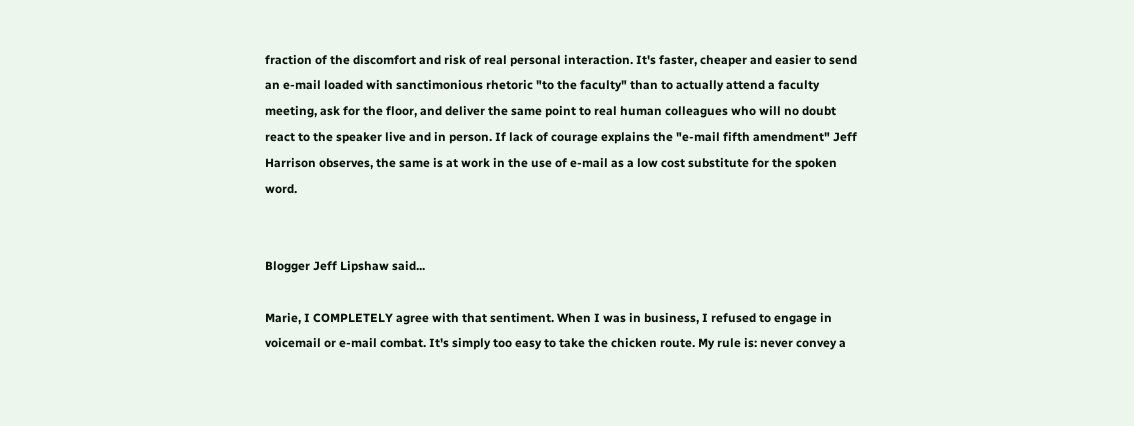fraction of the discomfort and risk of real personal interaction. It's faster, cheaper and easier to send an e-mail loaded with sanctimonious rhetoric "to the faculty" than to actually attend a faculty meeting, ask for the floor, and deliver the same point to real human colleagues who will no doubt react to the speaker live and in person. If lack of courage explains the "e-mail fifth amendment" Jeff Harrison observes, the same is at work in the use of e-mail as a low cost substitute for the spoken word.


Blogger Jeff Lipshaw said...

Marie, I COMPLETELY agree with that sentiment. When I was in business, I refused to engage in voicemail or e-mail combat. It's simply too easy to take the chicken route. My rule is: never convey a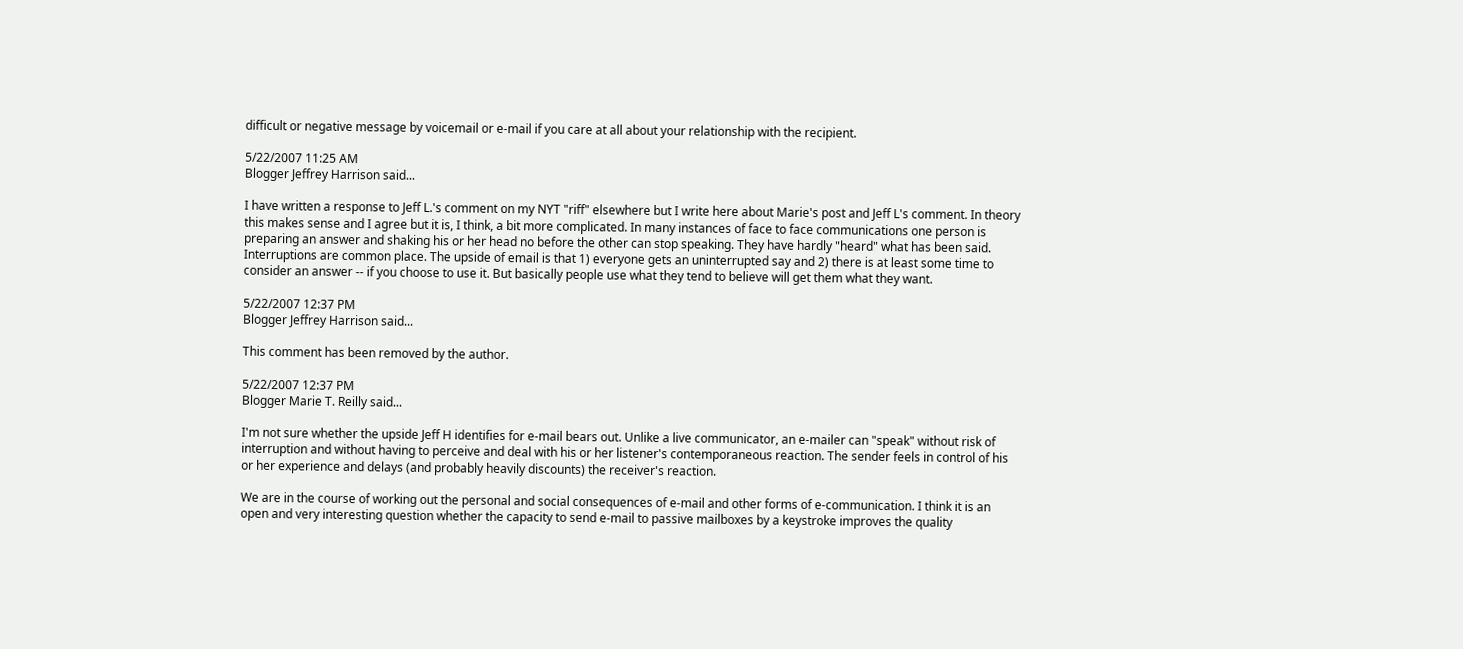difficult or negative message by voicemail or e-mail if you care at all about your relationship with the recipient.

5/22/2007 11:25 AM
Blogger Jeffrey Harrison said...

I have written a response to Jeff L.'s comment on my NYT "riff" elsewhere but I write here about Marie's post and Jeff L's comment. In theory this makes sense and I agree but it is, I think, a bit more complicated. In many instances of face to face communications one person is preparing an answer and shaking his or her head no before the other can stop speaking. They have hardly "heard" what has been said. Interruptions are common place. The upside of email is that 1) everyone gets an uninterrupted say and 2) there is at least some time to consider an answer -- if you choose to use it. But basically people use what they tend to believe will get them what they want.

5/22/2007 12:37 PM
Blogger Jeffrey Harrison said...

This comment has been removed by the author.

5/22/2007 12:37 PM
Blogger Marie T. Reilly said...

I'm not sure whether the upside Jeff H identifies for e-mail bears out. Unlike a live communicator, an e-mailer can "speak" without risk of interruption and without having to perceive and deal with his or her listener's contemporaneous reaction. The sender feels in control of his or her experience and delays (and probably heavily discounts) the receiver's reaction.

We are in the course of working out the personal and social consequences of e-mail and other forms of e-communication. I think it is an open and very interesting question whether the capacity to send e-mail to passive mailboxes by a keystroke improves the quality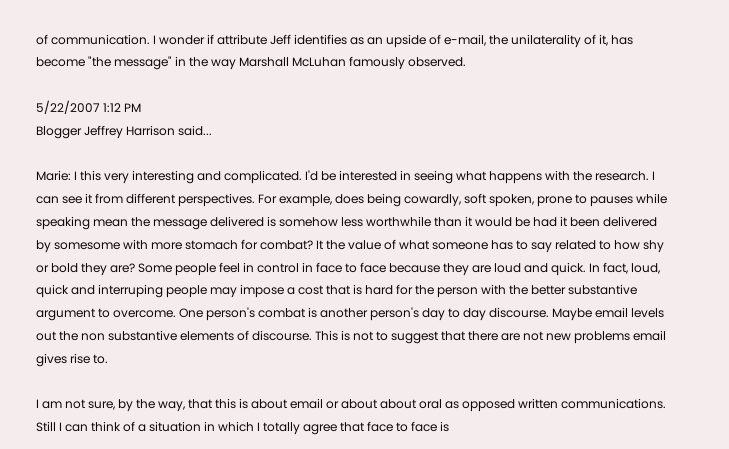of communication. I wonder if attribute Jeff identifies as an upside of e-mail, the unilaterality of it, has become "the message" in the way Marshall McLuhan famously observed.

5/22/2007 1:12 PM
Blogger Jeffrey Harrison said...

Marie: I this very interesting and complicated. I'd be interested in seeing what happens with the research. I can see it from different perspectives. For example, does being cowardly, soft spoken, prone to pauses while speaking mean the message delivered is somehow less worthwhile than it would be had it been delivered by somesome with more stomach for combat? It the value of what someone has to say related to how shy or bold they are? Some people feel in control in face to face because they are loud and quick. In fact, loud, quick and interruping people may impose a cost that is hard for the person with the better substantive argument to overcome. One person's combat is another person's day to day discourse. Maybe email levels out the non substantive elements of discourse. This is not to suggest that there are not new problems email gives rise to.

I am not sure, by the way, that this is about email or about about oral as opposed written communications. Still I can think of a situation in which I totally agree that face to face is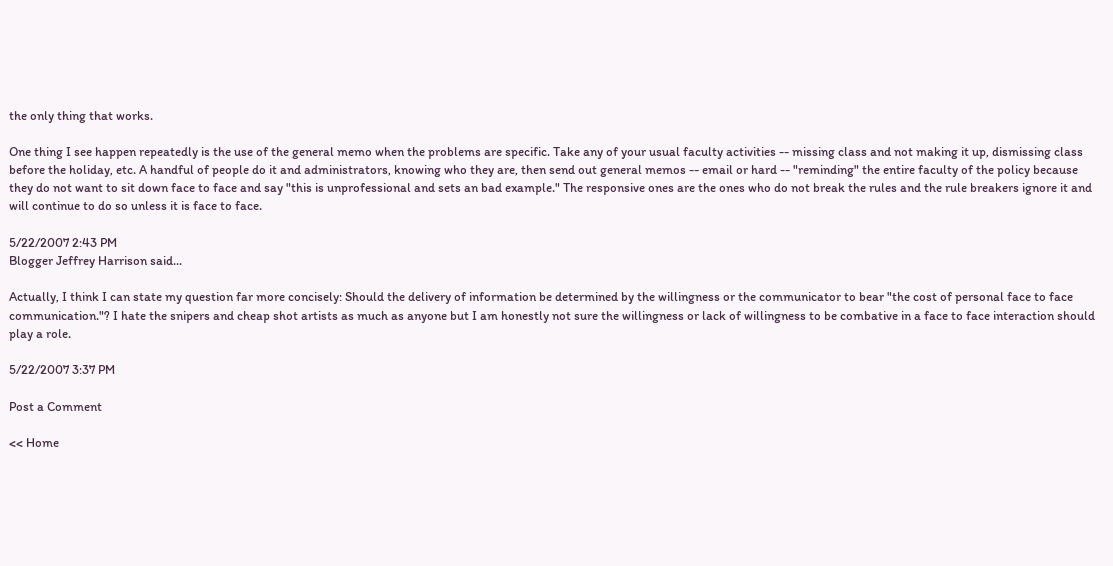the only thing that works.

One thing I see happen repeatedly is the use of the general memo when the problems are specific. Take any of your usual faculty activities -- missing class and not making it up, dismissing class before the holiday, etc. A handful of people do it and administrators, knowing who they are, then send out general memos -- email or hard -- "reminding" the entire faculty of the policy because they do not want to sit down face to face and say "this is unprofessional and sets an bad example." The responsive ones are the ones who do not break the rules and the rule breakers ignore it and will continue to do so unless it is face to face.

5/22/2007 2:43 PM
Blogger Jeffrey Harrison said...

Actually, I think I can state my question far more concisely: Should the delivery of information be determined by the willingness or the communicator to bear "the cost of personal face to face communication."? I hate the snipers and cheap shot artists as much as anyone but I am honestly not sure the willingness or lack of willingness to be combative in a face to face interaction should play a role.

5/22/2007 3:37 PM

Post a Comment

<< Home